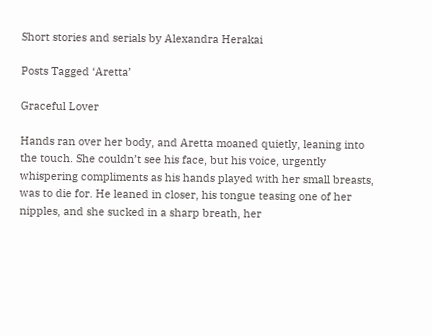Short stories and serials by Alexandra Herakai

Posts Tagged ‘Aretta’

Graceful Lover

Hands ran over her body, and Aretta moaned quietly, leaning into the touch. She couldn’t see his face, but his voice, urgently whispering compliments as his hands played with her small breasts, was to die for. He leaned in closer, his tongue teasing one of her nipples, and she sucked in a sharp breath, her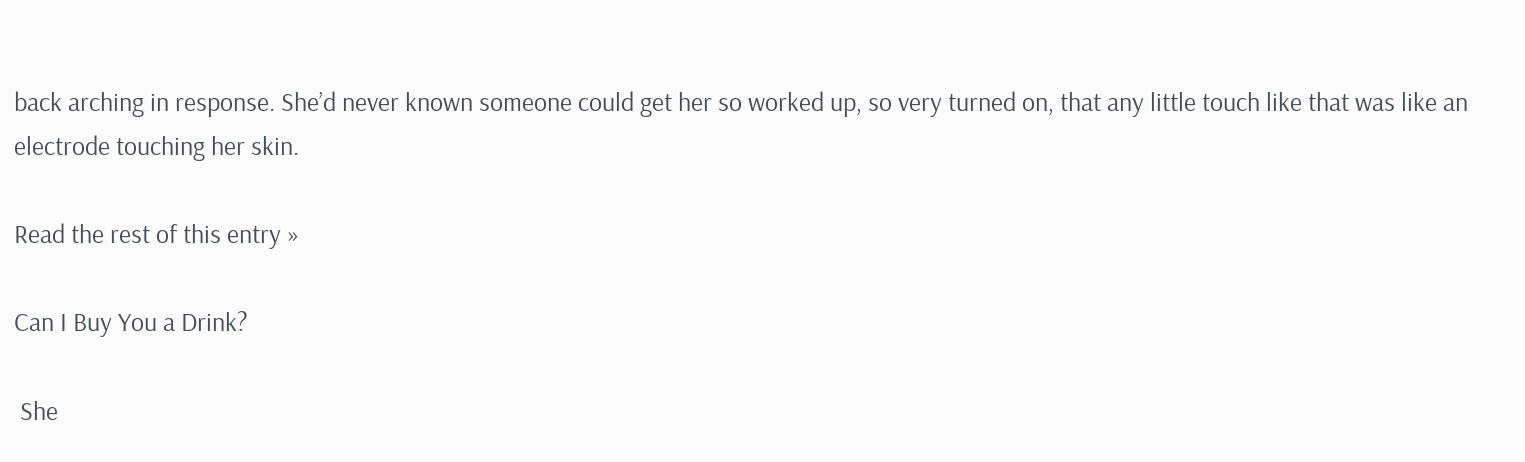back arching in response. She’d never known someone could get her so worked up, so very turned on, that any little touch like that was like an electrode touching her skin.

Read the rest of this entry »

Can I Buy You a Drink?

 She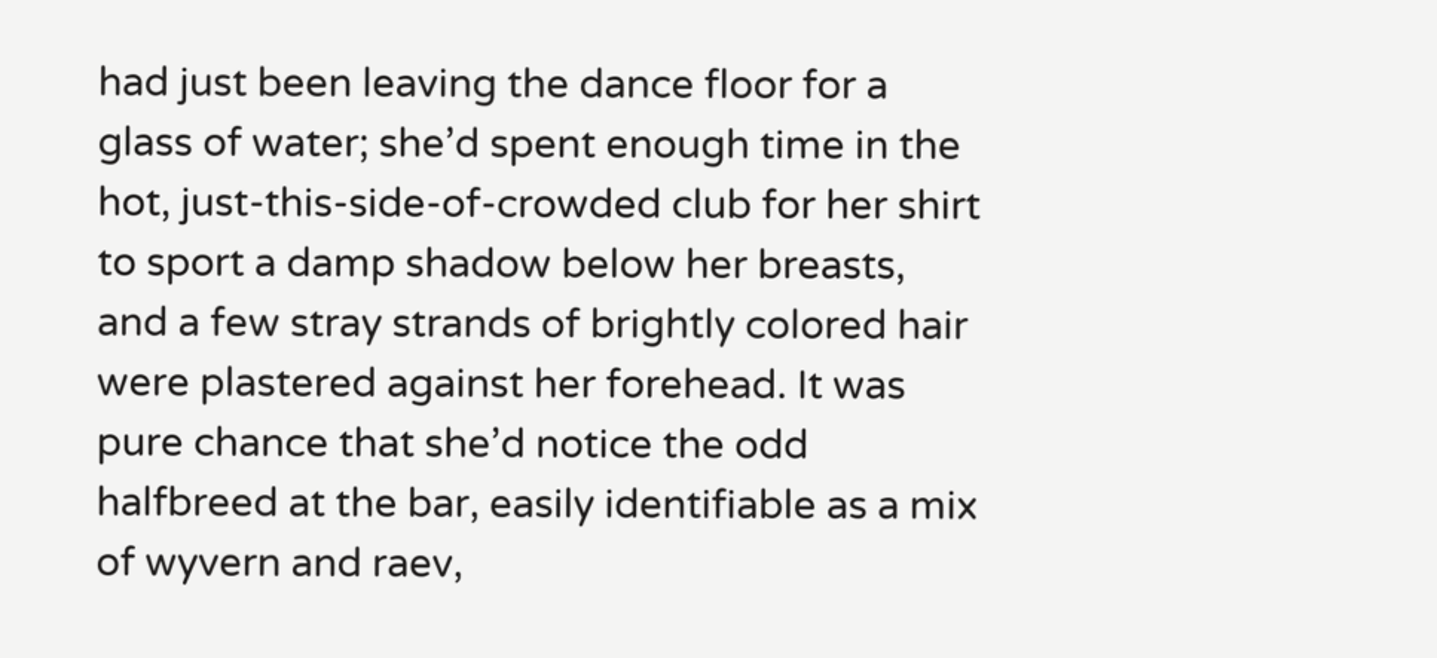had just been leaving the dance floor for a glass of water; she’d spent enough time in the hot, just-this-side-of-crowded club for her shirt to sport a damp shadow below her breasts, and a few stray strands of brightly colored hair were plastered against her forehead. It was pure chance that she’d notice the odd halfbreed at the bar, easily identifiable as a mix of wyvern and raev,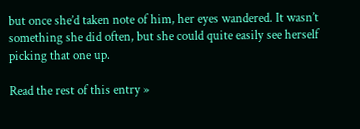but once she’d taken note of him, her eyes wandered. It wasn’t something she did often, but she could quite easily see herself picking that one up.

Read the rest of this entry »